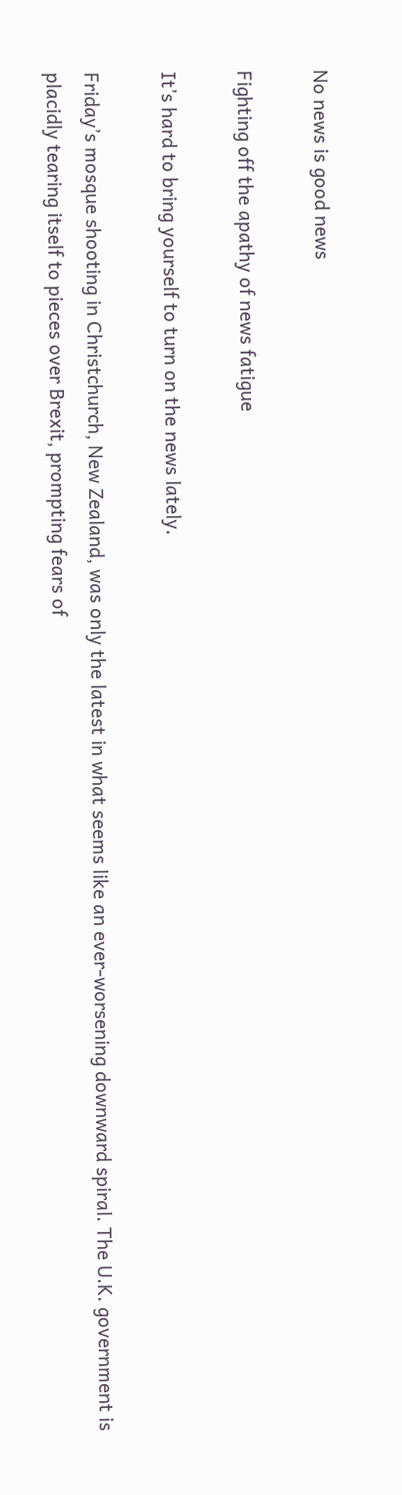No news is good news

Fighting off the apathy of news fatigue

It’s hard to bring yourself to turn on the news lately.

Friday’s mosque shooting in Christchurch, New Zealand, was only the latest in what seems like an ever-worsening downward spiral. The U.K. government is placidly tearing itself to pieces over Brexit, prompting fears of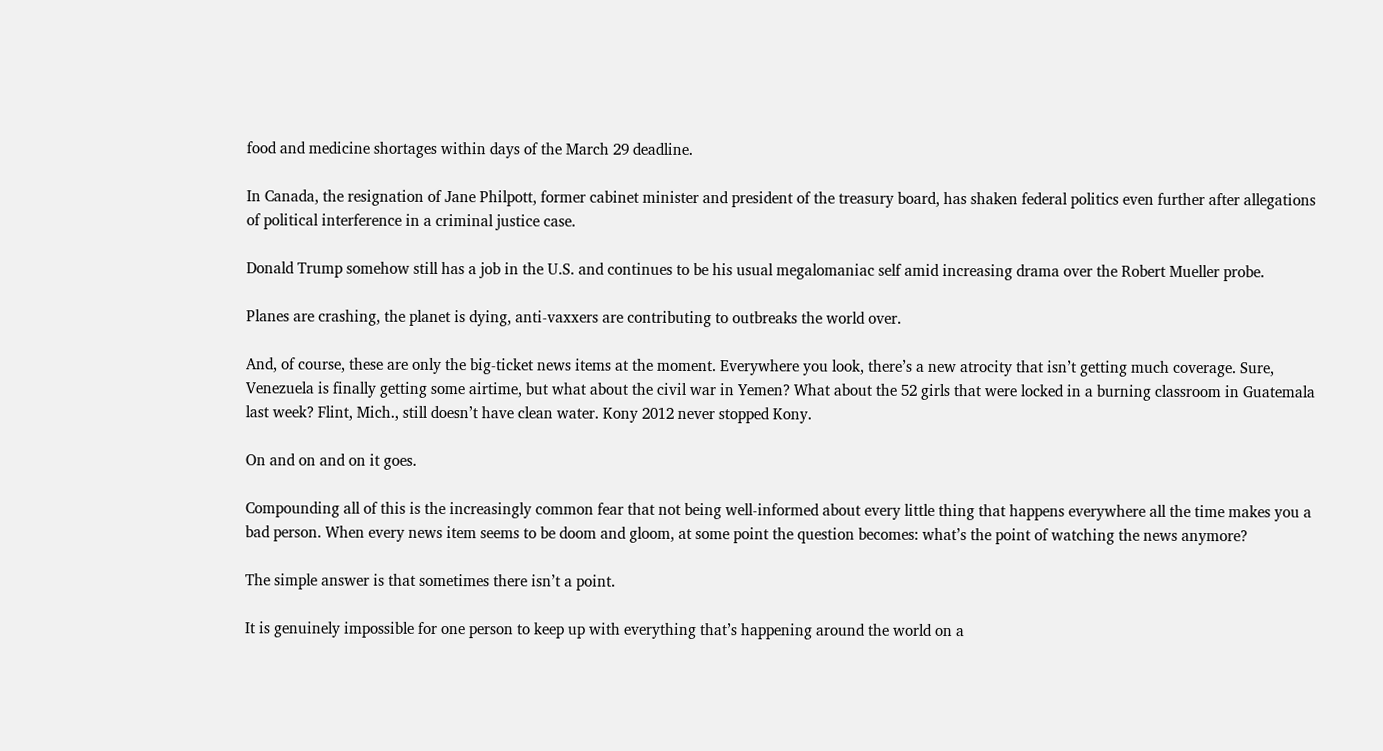food and medicine shortages within days of the March 29 deadline.

In Canada, the resignation of Jane Philpott, former cabinet minister and president of the treasury board, has shaken federal politics even further after allegations of political interference in a criminal justice case.

Donald Trump somehow still has a job in the U.S. and continues to be his usual megalomaniac self amid increasing drama over the Robert Mueller probe.

Planes are crashing, the planet is dying, anti-vaxxers are contributing to outbreaks the world over.

And, of course, these are only the big-ticket news items at the moment. Everywhere you look, there’s a new atrocity that isn’t getting much coverage. Sure, Venezuela is finally getting some airtime, but what about the civil war in Yemen? What about the 52 girls that were locked in a burning classroom in Guatemala last week? Flint, Mich., still doesn’t have clean water. Kony 2012 never stopped Kony.

On and on and on it goes.

Compounding all of this is the increasingly common fear that not being well-informed about every little thing that happens everywhere all the time makes you a bad person. When every news item seems to be doom and gloom, at some point the question becomes: what’s the point of watching the news anymore?

The simple answer is that sometimes there isn’t a point.

It is genuinely impossible for one person to keep up with everything that’s happening around the world on a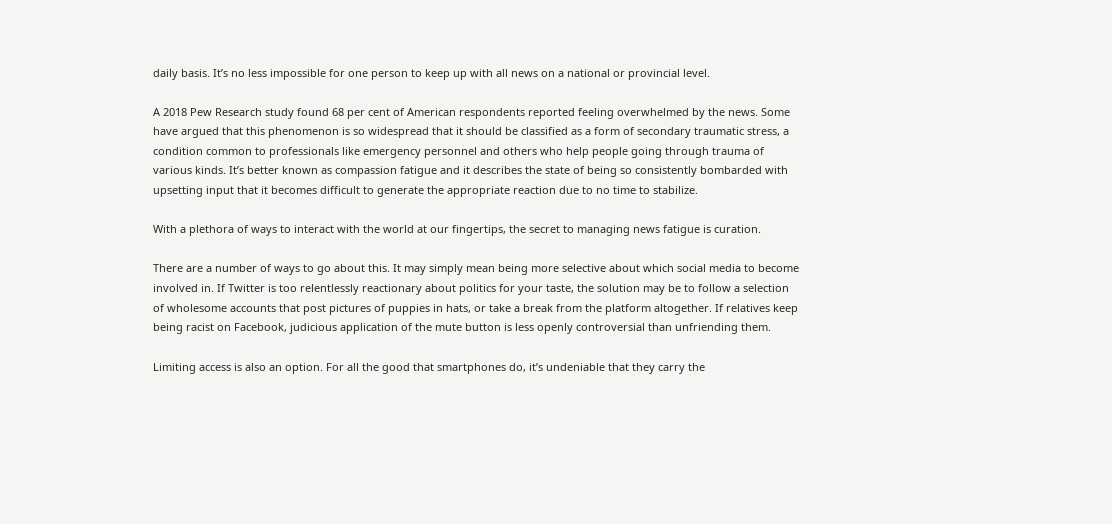daily basis. It’s no less impossible for one person to keep up with all news on a national or provincial level.

A 2018 Pew Research study found 68 per cent of American respondents reported feeling overwhelmed by the news. Some have argued that this phenomenon is so widespread that it should be classified as a form of secondary traumatic stress, a condition common to professionals like emergency personnel and others who help people going through trauma of various kinds. It’s better known as compassion fatigue and it describes the state of being so consistently bombarded with upsetting input that it becomes difficult to generate the appropriate reaction due to no time to stabilize.

With a plethora of ways to interact with the world at our fingertips, the secret to managing news fatigue is curation.

There are a number of ways to go about this. It may simply mean being more selective about which social media to become involved in. If Twitter is too relentlessly reactionary about politics for your taste, the solution may be to follow a selection of wholesome accounts that post pictures of puppies in hats, or take a break from the platform altogether. If relatives keep being racist on Facebook, judicious application of the mute button is less openly controversial than unfriending them.

Limiting access is also an option. For all the good that smartphones do, it’s undeniable that they carry the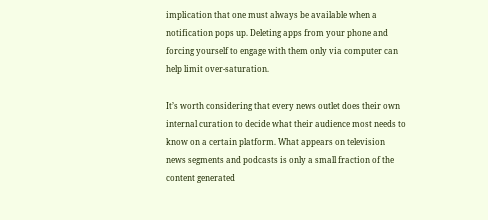implication that one must always be available when a notification pops up. Deleting apps from your phone and forcing yourself to engage with them only via computer can help limit over-saturation.

It’s worth considering that every news outlet does their own internal curation to decide what their audience most needs to know on a certain platform. What appears on television news segments and podcasts is only a small fraction of the content generated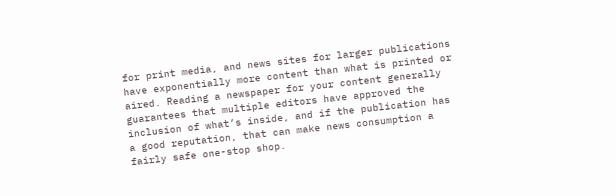for print media, and news sites for larger publications have exponentially more content than what is printed or aired. Reading a newspaper for your content generally guarantees that multiple editors have approved the inclusion of what’s inside, and if the publication has a good reputation, that can make news consumption a fairly safe one-stop shop.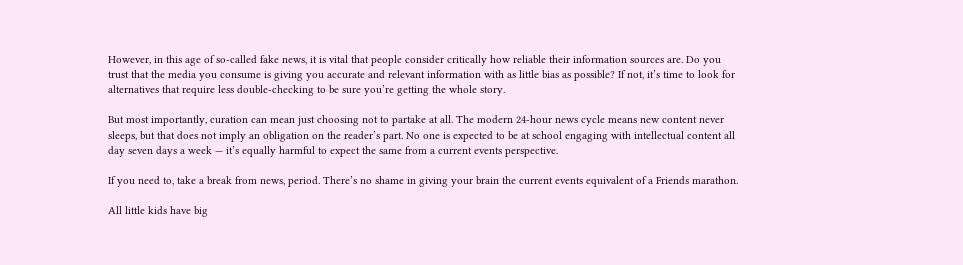However, in this age of so-called fake news, it is vital that people consider critically how reliable their information sources are. Do you trust that the media you consume is giving you accurate and relevant information with as little bias as possible? If not, it’s time to look for alternatives that require less double-checking to be sure you’re getting the whole story.

But most importantly, curation can mean just choosing not to partake at all. The modern 24-hour news cycle means new content never sleeps, but that does not imply an obligation on the reader’s part. No one is expected to be at school engaging with intellectual content all day seven days a week — it’s equally harmful to expect the same from a current events perspective.

If you need to, take a break from news, period. There’s no shame in giving your brain the current events equivalent of a Friends marathon.

All little kids have big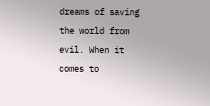dreams of saving the world from evil. When it comes to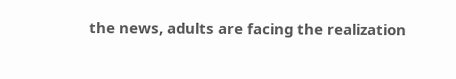the news, adults are facing the realization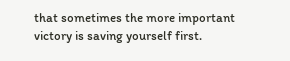that sometimes the more important victory is saving yourself first.